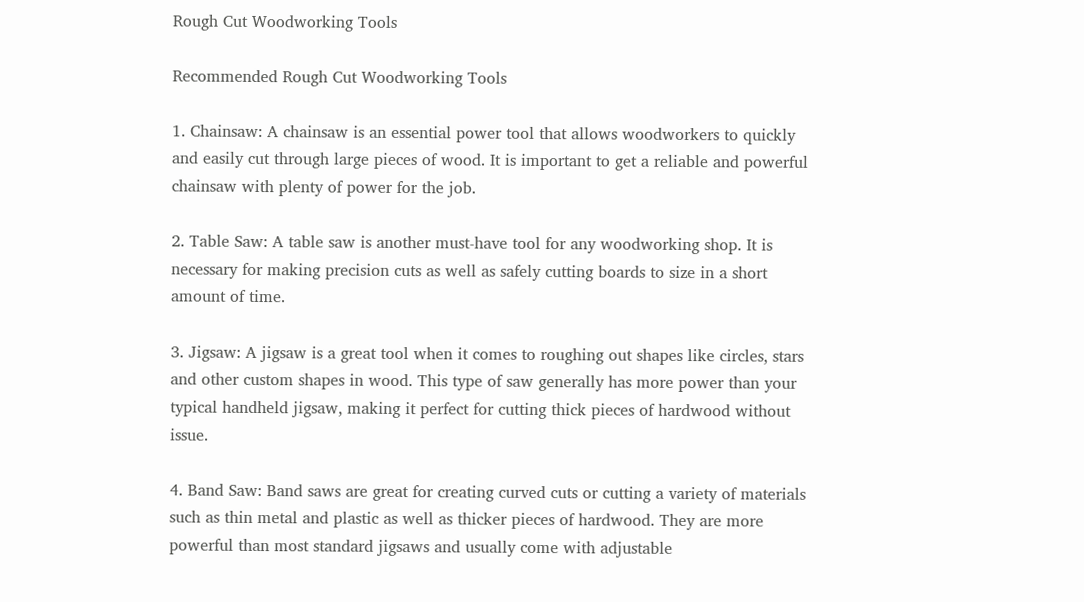Rough Cut Woodworking Tools

Recommended Rough Cut Woodworking Tools

1. Chainsaw: A chainsaw is an essential power tool that allows woodworkers to quickly and easily cut through large pieces of wood. It is important to get a reliable and powerful chainsaw with plenty of power for the job.

2. Table Saw: A table saw is another must-have tool for any woodworking shop. It is necessary for making precision cuts as well as safely cutting boards to size in a short amount of time.

3. Jigsaw: A jigsaw is a great tool when it comes to roughing out shapes like circles, stars and other custom shapes in wood. This type of saw generally has more power than your typical handheld jigsaw, making it perfect for cutting thick pieces of hardwood without issue.

4. Band Saw: Band saws are great for creating curved cuts or cutting a variety of materials such as thin metal and plastic as well as thicker pieces of hardwood. They are more powerful than most standard jigsaws and usually come with adjustable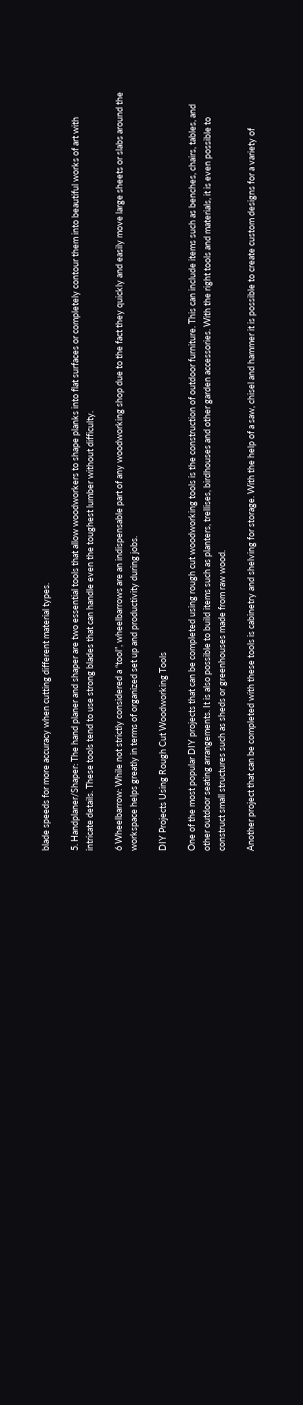blade speeds for more accuracy when cutting different material types.

5. Handplaner/Shaper: The hand planer and shaper are two essential tools that allow woodworkers to shape planks into flat surfaces or completely contour them into beautiful works of art with intricate details. These tools tend to use strong blades that can handle even the toughest lumber without difficulty.

6 Wheelbarrow: While not strictly considered a “tool”, wheelbarrows are an indispensable part of any woodworking shop due to the fact they quickly and easily move large sheets or slabs around the workspace helps greatly in terms of organized set up and productivity during jobs.

DIY Projects Using Rough Cut Woodworking Tools

One of the most popular DIY projects that can be completed using rough cut woodworking tools is the construction of outdoor furniture. This can include items such as benches, chairs, tables, and other outdoor seating arrangements. It is also possible to build items such as planters, trellises, birdhouses and other garden accessories. With the right tools and materials, it is even possible to construct small structures such as sheds or greenhouses made from raw wood.

Another project that can be completed with these tools is cabinetry and shelving for storage. With the help of a saw, chisel and hammer it is possible to create custom designs for a variety of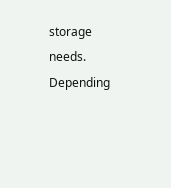storage needs. Depending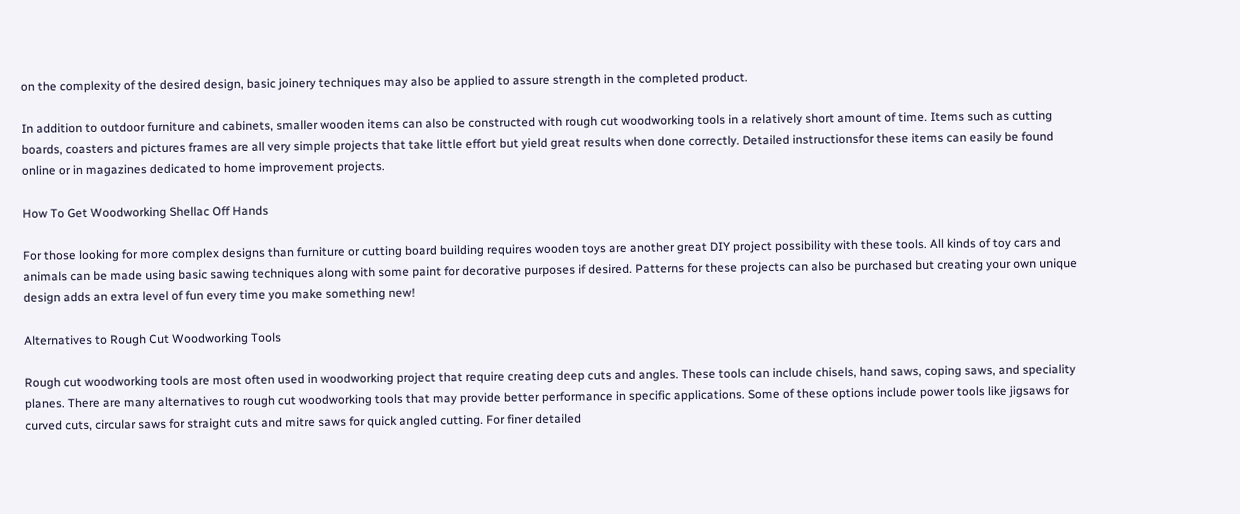on the complexity of the desired design, basic joinery techniques may also be applied to assure strength in the completed product.

In addition to outdoor furniture and cabinets, smaller wooden items can also be constructed with rough cut woodworking tools in a relatively short amount of time. Items such as cutting boards, coasters and pictures frames are all very simple projects that take little effort but yield great results when done correctly. Detailed instructionsfor these items can easily be found online or in magazines dedicated to home improvement projects.

How To Get Woodworking Shellac Off Hands

For those looking for more complex designs than furniture or cutting board building requires wooden toys are another great DIY project possibility with these tools. All kinds of toy cars and animals can be made using basic sawing techniques along with some paint for decorative purposes if desired. Patterns for these projects can also be purchased but creating your own unique design adds an extra level of fun every time you make something new!

Alternatives to Rough Cut Woodworking Tools

Rough cut woodworking tools are most often used in woodworking project that require creating deep cuts and angles. These tools can include chisels, hand saws, coping saws, and speciality planes. There are many alternatives to rough cut woodworking tools that may provide better performance in specific applications. Some of these options include power tools like jigsaws for curved cuts, circular saws for straight cuts and mitre saws for quick angled cutting. For finer detailed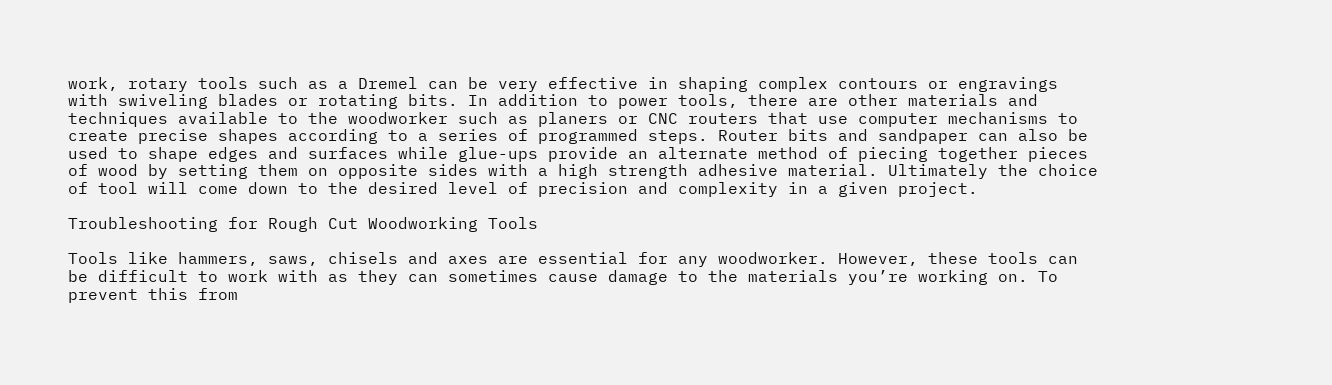work, rotary tools such as a Dremel can be very effective in shaping complex contours or engravings with swiveling blades or rotating bits. In addition to power tools, there are other materials and techniques available to the woodworker such as planers or CNC routers that use computer mechanisms to create precise shapes according to a series of programmed steps. Router bits and sandpaper can also be used to shape edges and surfaces while glue-ups provide an alternate method of piecing together pieces of wood by setting them on opposite sides with a high strength adhesive material. Ultimately the choice of tool will come down to the desired level of precision and complexity in a given project.

Troubleshooting for Rough Cut Woodworking Tools

Tools like hammers, saws, chisels and axes are essential for any woodworker. However, these tools can be difficult to work with as they can sometimes cause damage to the materials you’re working on. To prevent this from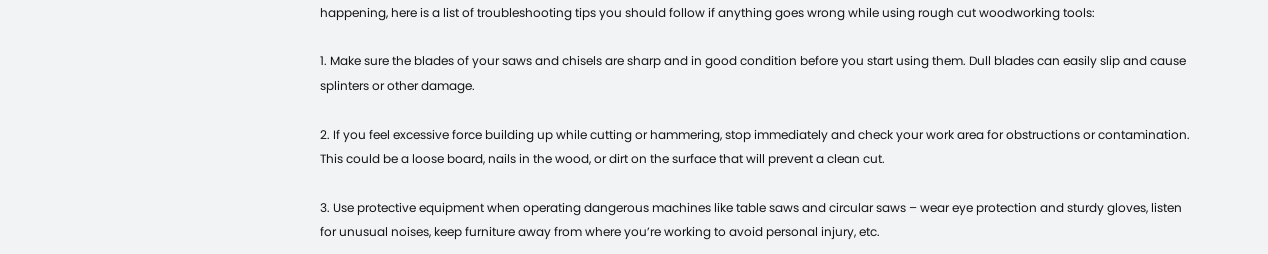happening, here is a list of troubleshooting tips you should follow if anything goes wrong while using rough cut woodworking tools:

1. Make sure the blades of your saws and chisels are sharp and in good condition before you start using them. Dull blades can easily slip and cause splinters or other damage.

2. If you feel excessive force building up while cutting or hammering, stop immediately and check your work area for obstructions or contamination. This could be a loose board, nails in the wood, or dirt on the surface that will prevent a clean cut.

3. Use protective equipment when operating dangerous machines like table saws and circular saws – wear eye protection and sturdy gloves, listen for unusual noises, keep furniture away from where you’re working to avoid personal injury, etc.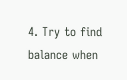4. Try to find balance when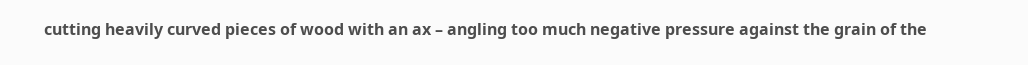cutting heavily curved pieces of wood with an ax – angling too much negative pressure against the grain of the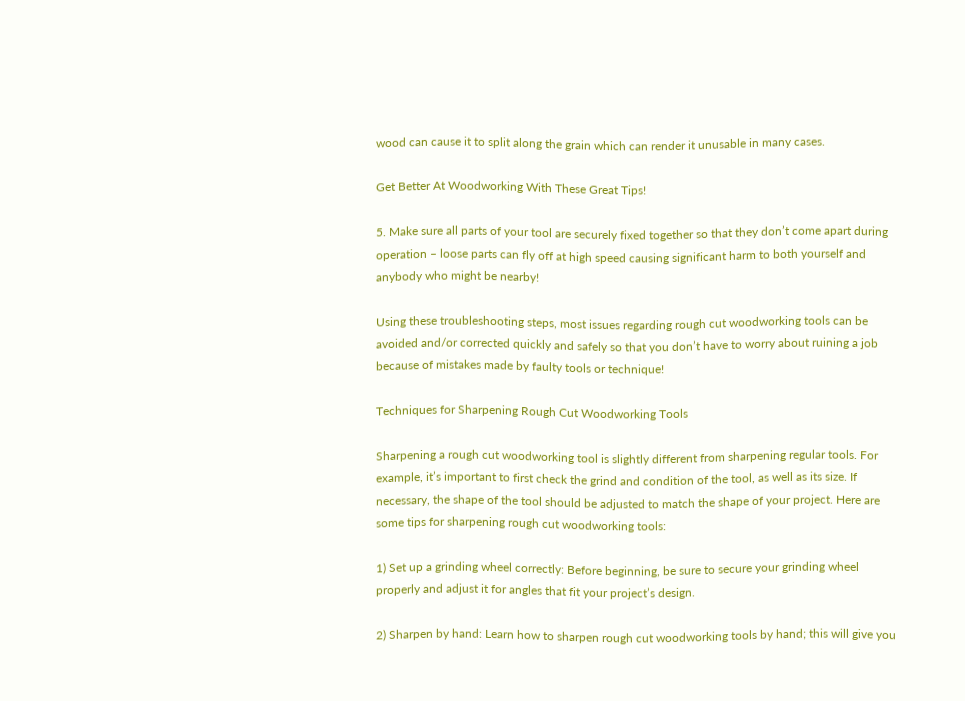wood can cause it to split along the grain which can render it unusable in many cases.

Get Better At Woodworking With These Great Tips!

5. Make sure all parts of your tool are securely fixed together so that they don’t come apart during operation – loose parts can fly off at high speed causing significant harm to both yourself and anybody who might be nearby!

Using these troubleshooting steps, most issues regarding rough cut woodworking tools can be avoided and/or corrected quickly and safely so that you don’t have to worry about ruining a job because of mistakes made by faulty tools or technique!

Techniques for Sharpening Rough Cut Woodworking Tools

Sharpening a rough cut woodworking tool is slightly different from sharpening regular tools. For example, it’s important to first check the grind and condition of the tool, as well as its size. If necessary, the shape of the tool should be adjusted to match the shape of your project. Here are some tips for sharpening rough cut woodworking tools:

1) Set up a grinding wheel correctly: Before beginning, be sure to secure your grinding wheel properly and adjust it for angles that fit your project’s design.

2) Sharpen by hand: Learn how to sharpen rough cut woodworking tools by hand; this will give you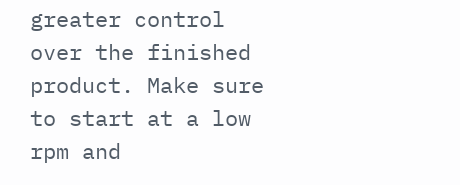greater control over the finished product. Make sure to start at a low rpm and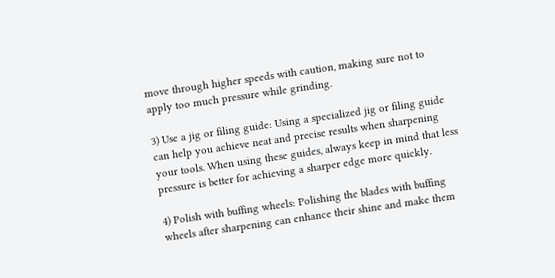move through higher speeds with caution, making sure not to apply too much pressure while grinding.

3) Use a jig or filing guide: Using a specialized jig or filing guide can help you achieve neat and precise results when sharpening your tools. When using these guides, always keep in mind that less pressure is better for achieving a sharper edge more quickly.

4) Polish with buffing wheels: Polishing the blades with buffing wheels after sharpening can enhance their shine and make them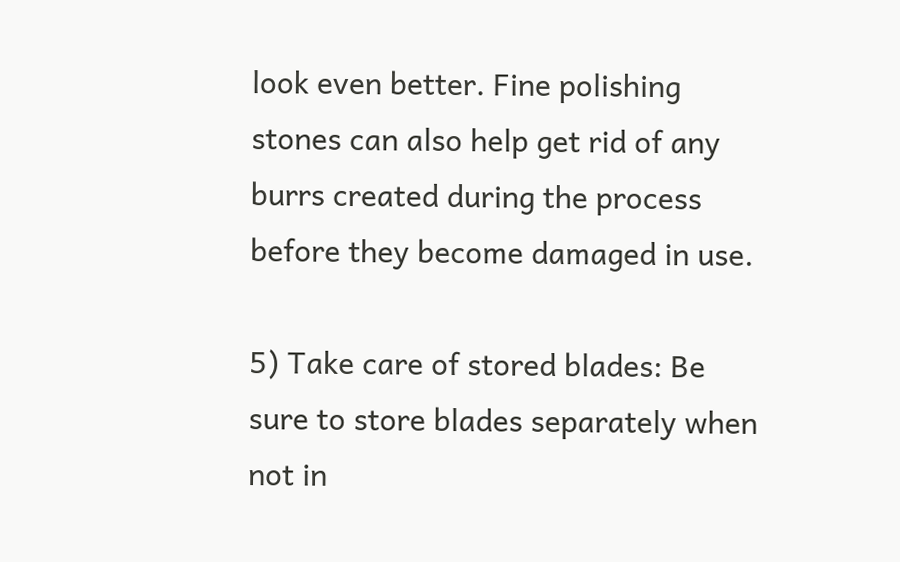look even better. Fine polishing stones can also help get rid of any burrs created during the process before they become damaged in use.

5) Take care of stored blades: Be sure to store blades separately when not in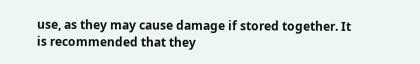use, as they may cause damage if stored together. It is recommended that they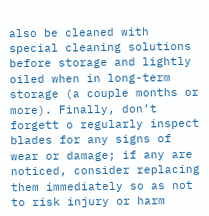also be cleaned with special cleaning solutions before storage and lightly oiled when in long-term storage (a couple months or more). Finally, don’t forgett o regularly inspect blades for any signs of wear or damage; if any are noticed, consider replacing them immediately so as not to risk injury or harm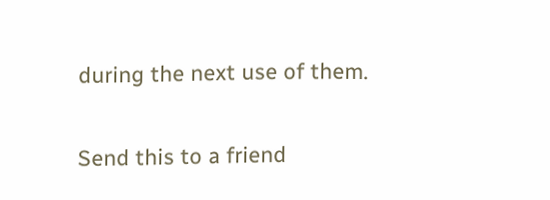during the next use of them.

Send this to a friend